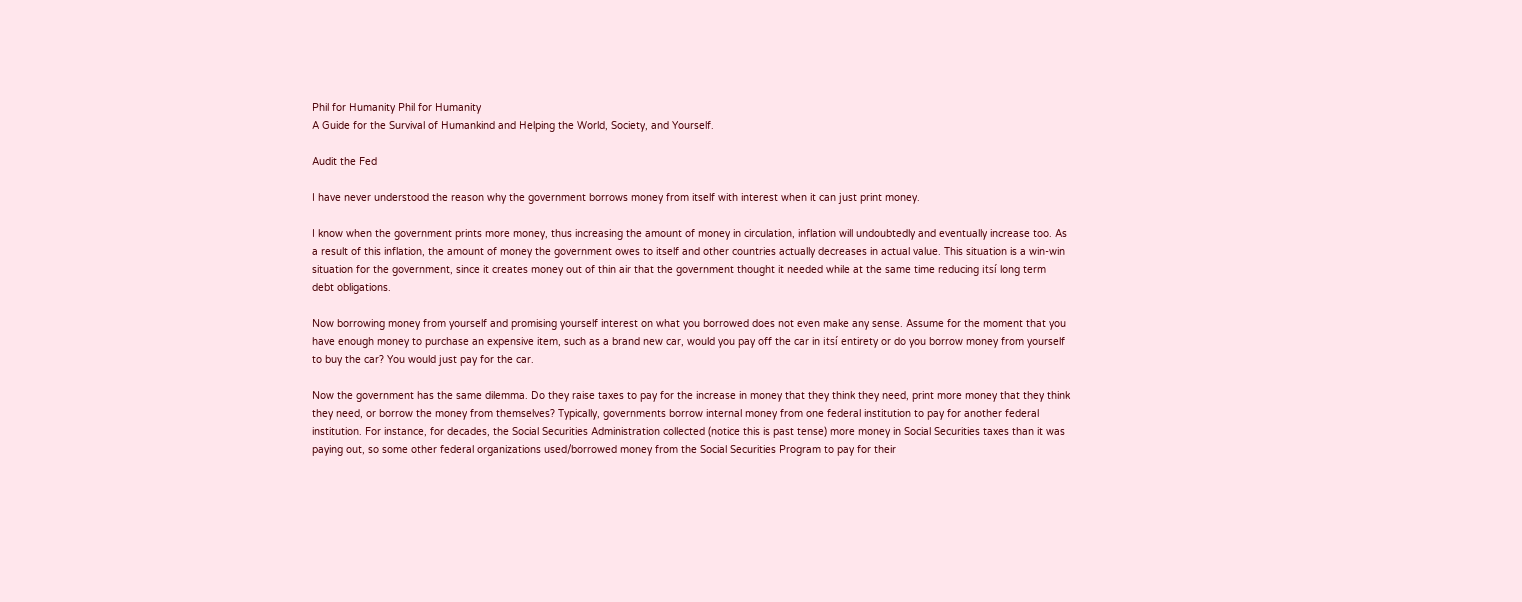Phil for Humanity Phil for Humanity
A Guide for the Survival of Humankind and Helping the World, Society, and Yourself.

Audit the Fed

I have never understood the reason why the government borrows money from itself with interest when it can just print money.

I know when the government prints more money, thus increasing the amount of money in circulation, inflation will undoubtedly and eventually increase too. As a result of this inflation, the amount of money the government owes to itself and other countries actually decreases in actual value. This situation is a win-win situation for the government, since it creates money out of thin air that the government thought it needed while at the same time reducing itsí long term debt obligations.

Now borrowing money from yourself and promising yourself interest on what you borrowed does not even make any sense. Assume for the moment that you have enough money to purchase an expensive item, such as a brand new car, would you pay off the car in itsí entirety or do you borrow money from yourself to buy the car? You would just pay for the car.

Now the government has the same dilemma. Do they raise taxes to pay for the increase in money that they think they need, print more money that they think they need, or borrow the money from themselves? Typically, governments borrow internal money from one federal institution to pay for another federal institution. For instance, for decades, the Social Securities Administration collected (notice this is past tense) more money in Social Securities taxes than it was paying out, so some other federal organizations used/borrowed money from the Social Securities Program to pay for their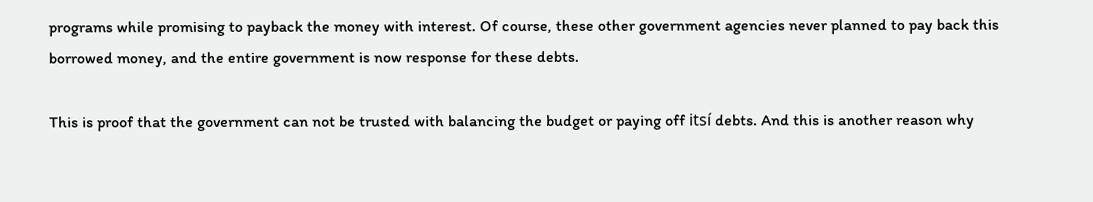programs while promising to payback the money with interest. Of course, these other government agencies never planned to pay back this borrowed money, and the entire government is now response for these debts.

This is proof that the government can not be trusted with balancing the budget or paying off itsí debts. And this is another reason why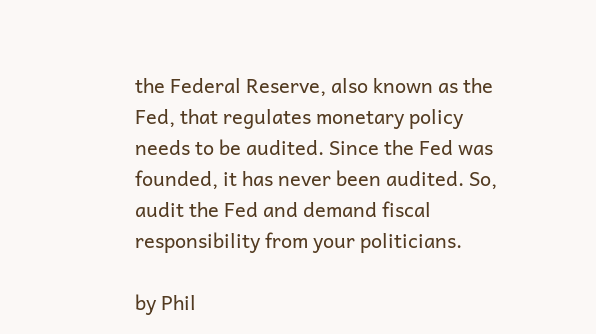the Federal Reserve, also known as the Fed, that regulates monetary policy needs to be audited. Since the Fed was founded, it has never been audited. So, audit the Fed and demand fiscal responsibility from your politicians.

by Phil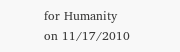for Humanity
on 11/17/2010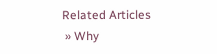Related Articles
 » Why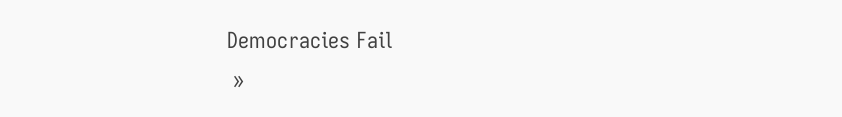Democracies Fail
 »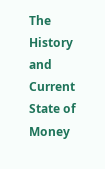The History and Current State of Money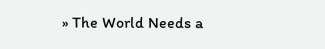» The World Needs a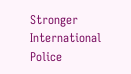Stronger International Police